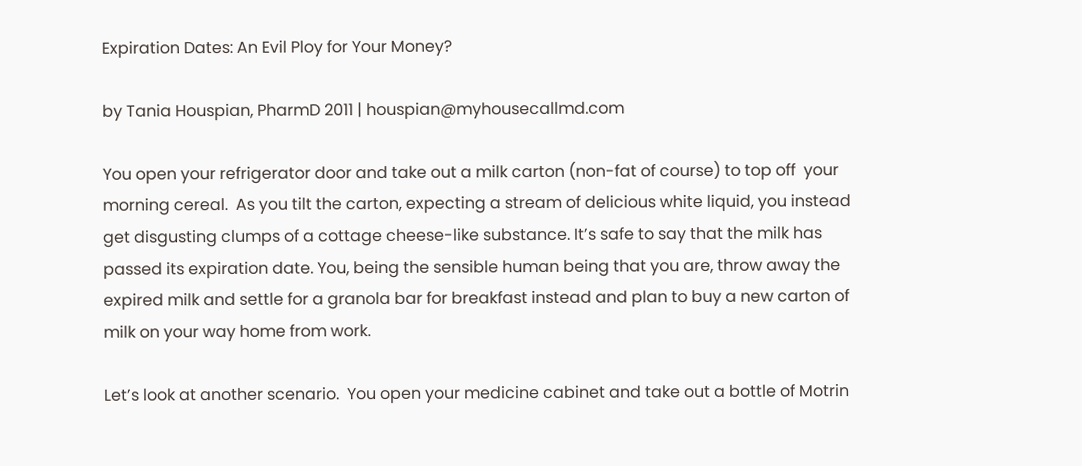Expiration Dates: An Evil Ploy for Your Money?

by Tania Houspian, PharmD 2011 | houspian@myhousecallmd.com

You open your refrigerator door and take out a milk carton (non-fat of course) to top off  your morning cereal.  As you tilt the carton, expecting a stream of delicious white liquid, you instead get disgusting clumps of a cottage cheese-like substance. It’s safe to say that the milk has passed its expiration date. You, being the sensible human being that you are, throw away the expired milk and settle for a granola bar for breakfast instead and plan to buy a new carton of milk on your way home from work.

Let’s look at another scenario.  You open your medicine cabinet and take out a bottle of Motrin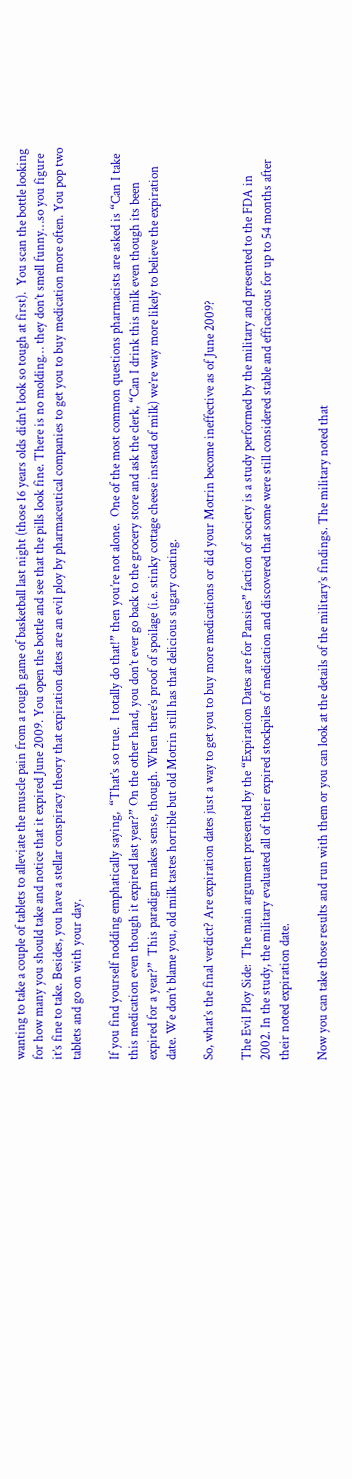wanting to take a couple of tablets to alleviate the muscle pain from a rough game of basketball last night (those 16 years olds didn’t look so tough at first).  You scan the bottle looking for how many you should take and notice that it expired June 2009. You open the bottle and see that the pills look fine. There is no molding… they don’t smell funny…so you figure it’s fine to take. Besides, you have a stellar conspiracy theory that expiration dates are an evil ploy by pharmaceutical companies to get you to buy medication more often. You pop two tablets and go on with your day.

If you find yourself nodding emphatically saying,  “That’s so true.  I totally do that!” then you’re not alone.  One of the most common questions pharmacists are asked is “Can I take this medication even though it expired last year?” On the other hand, you don’t ever go back to the grocery store and ask the clerk, “Can I drink this milk even though its been expired for a year?”  This paradigm makes sense, though. When there’s proof of spoilage (i.e. stinky cottage cheese instead of milk) we’re way more likely to believe the expiration date. We don’t blame you, old milk tastes horrible but old Motrin still has that delicious sugary coating.

So, what’s the final verdict? Are expiration dates just a way to get you to buy more medications or did your Motrin become ineffective as of June 2009?

The Evil Ploy Side:  The main argument presented by the “Expiration Dates are for Pansies” faction of society is a study performed by the military and presented to the FDA in 2002. In the study, the military evaluated all of their expired stockpiles of medication and discovered that some were still considered stable and efficacious for up to 54 months after their noted expiration date.

Now you can take those results and run with them or you can look at the details of the military’s findings. The military noted that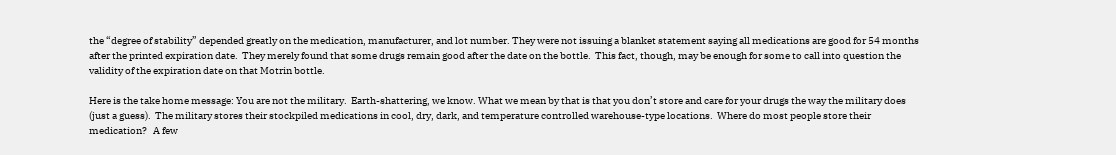the “degree of stability” depended greatly on the medication, manufacturer, and lot number. They were not issuing a blanket statement saying all medications are good for 54 months after the printed expiration date.  They merely found that some drugs remain good after the date on the bottle.  This fact, though, may be enough for some to call into question the validity of the expiration date on that Motrin bottle.

Here is the take home message: You are not the military.  Earth-shattering, we know. What we mean by that is that you don’t store and care for your drugs the way the military does (just a guess).  The military stores their stockpiled medications in cool, dry, dark, and temperature controlled warehouse-type locations.  Where do most people store their medication?   A few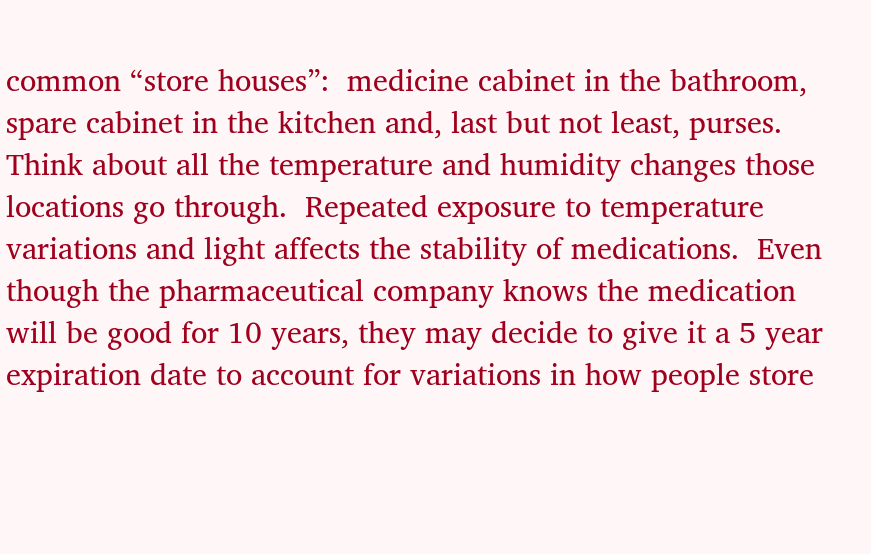common “store houses”:  medicine cabinet in the bathroom, spare cabinet in the kitchen and, last but not least, purses. Think about all the temperature and humidity changes those locations go through.  Repeated exposure to temperature variations and light affects the stability of medications.  Even though the pharmaceutical company knows the medication will be good for 10 years, they may decide to give it a 5 year expiration date to account for variations in how people store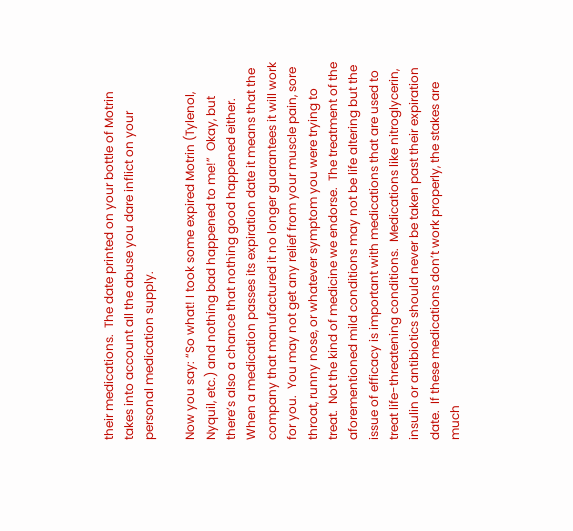their medications.  The date printed on your bottle of Motrin takes into account all the abuse you dare inflict on your personal medication supply.

Now you say: “So what! I took some expired Motrin (Tylenol, Nyquil, etc.) and nothing bad happened to me!”  Okay, but there’s also a chance that nothing good happened either.  When a medication passes its expiration date it means that the company that manufactured it no longer guarantees it will work for you.  You may not get any relief from your muscle pain, sore throat, runny nose, or whatever symptom you were trying to treat.  Not the kind of medicine we endorse.  The treatment of the aforementioned mild conditions may not be life altering but the issue of efficacy is important with medications that are used to treat life-threatening conditions.  Medications like nitroglycerin, insulin or antibiotics should never be taken past their expiration date.  If these medications don’t work properly, the stakes are much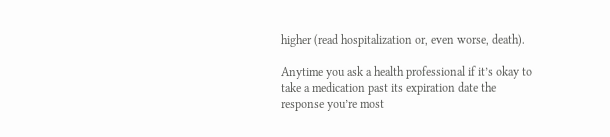higher (read hospitalization or, even worse, death).

Anytime you ask a health professional if it’s okay to take a medication past its expiration date the response you’re most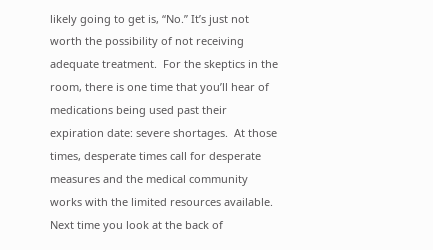likely going to get is, “No.” It’s just not worth the possibility of not receiving adequate treatment.  For the skeptics in the room, there is one time that you’ll hear of medications being used past their expiration date: severe shortages.  At those times, desperate times call for desperate measures and the medical community works with the limited resources available.   Next time you look at the back of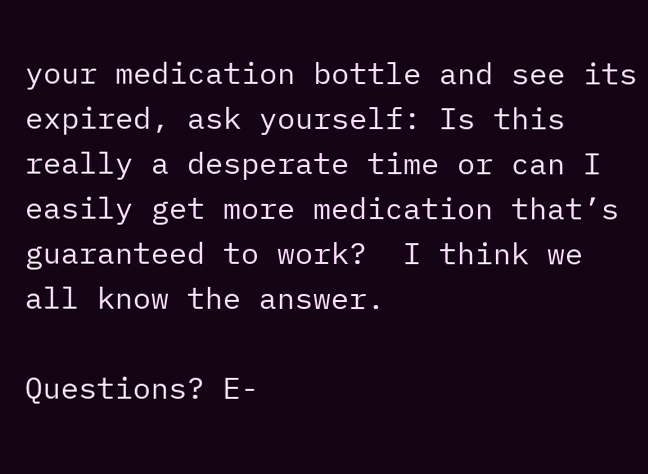your medication bottle and see its expired, ask yourself: Is this really a desperate time or can I easily get more medication that’s guaranteed to work?  I think we all know the answer.

Questions? E-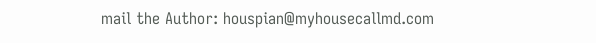mail the Author: houspian@myhousecallmd.com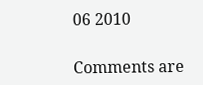06 2010

Comments are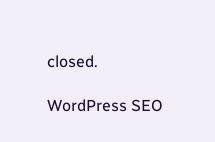closed.

WordPress SEO